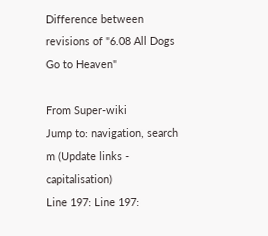Difference between revisions of "6.08 All Dogs Go to Heaven"

From Super-wiki
Jump to: navigation, search
m (Update links - capitalisation)
Line 197: Line 197: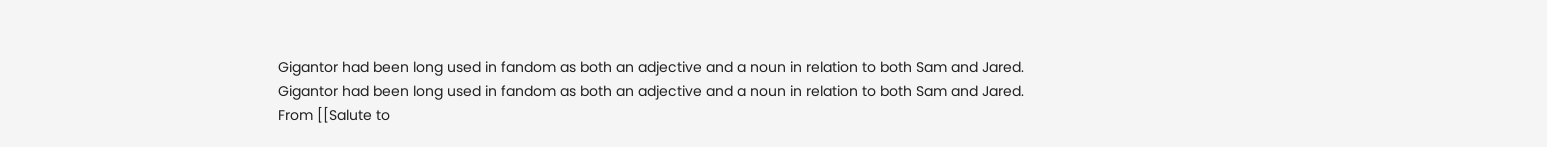Gigantor had been long used in fandom as both an adjective and a noun in relation to both Sam and Jared.
Gigantor had been long used in fandom as both an adjective and a noun in relation to both Sam and Jared.
From [[Salute to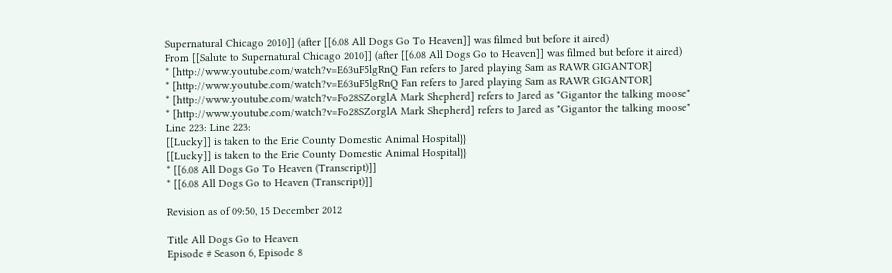Supernatural Chicago 2010]] (after [[6.08 All Dogs Go To Heaven]] was filmed but before it aired)
From [[Salute to Supernatural Chicago 2010]] (after [[6.08 All Dogs Go to Heaven]] was filmed but before it aired)
* [http://www.youtube.com/watch?v=E63uF5lgRnQ Fan refers to Jared playing Sam as RAWR GIGANTOR]
* [http://www.youtube.com/watch?v=E63uF5lgRnQ Fan refers to Jared playing Sam as RAWR GIGANTOR]
* [http://www.youtube.com/watch?v=Fo28SZorglA Mark Shepherd] refers to Jared as "Gigantor the talking moose"
* [http://www.youtube.com/watch?v=Fo28SZorglA Mark Shepherd] refers to Jared as "Gigantor the talking moose"
Line 223: Line 223:
[[Lucky]] is taken to the Erie County Domestic Animal Hospital}}
[[Lucky]] is taken to the Erie County Domestic Animal Hospital}}
* [[6.08 All Dogs Go To Heaven (Transcript)]]
* [[6.08 All Dogs Go to Heaven (Transcript)]]

Revision as of 09:50, 15 December 2012

Title All Dogs Go to Heaven
Episode # Season 6, Episode 8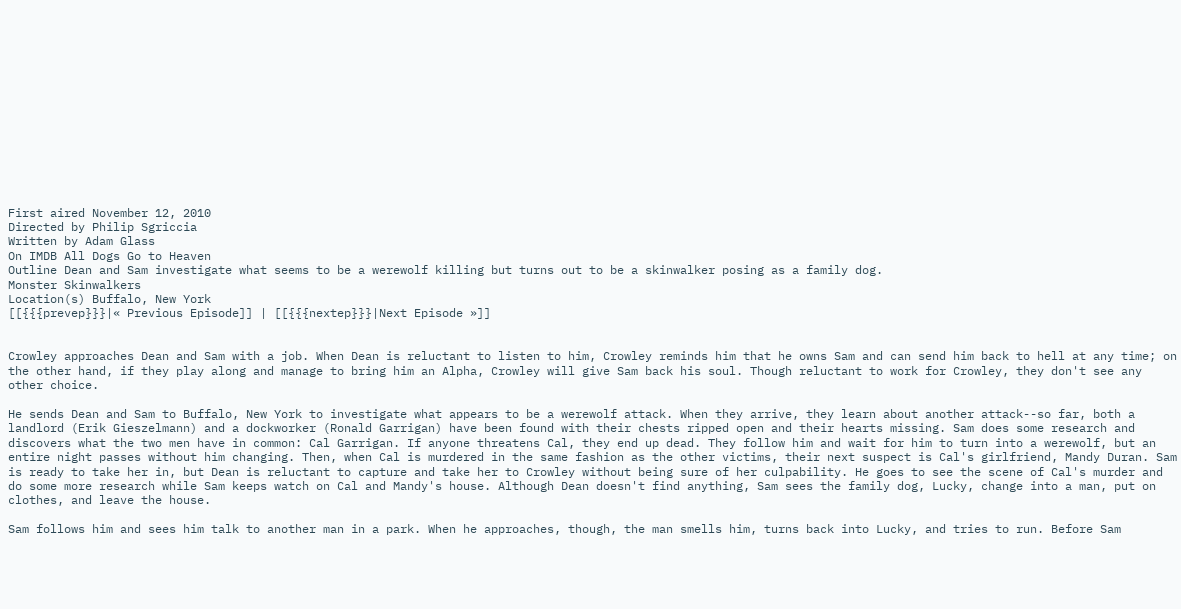First aired November 12, 2010
Directed by Philip Sgriccia
Written by Adam Glass
On IMDB All Dogs Go to Heaven
Outline Dean and Sam investigate what seems to be a werewolf killing but turns out to be a skinwalker posing as a family dog.
Monster Skinwalkers
Location(s) Buffalo, New York
[[{{{prevep}}}|« Previous Episode]] | [[{{{nextep}}}|Next Episode »]]


Crowley approaches Dean and Sam with a job. When Dean is reluctant to listen to him, Crowley reminds him that he owns Sam and can send him back to hell at any time; on the other hand, if they play along and manage to bring him an Alpha, Crowley will give Sam back his soul. Though reluctant to work for Crowley, they don't see any other choice.

He sends Dean and Sam to Buffalo, New York to investigate what appears to be a werewolf attack. When they arrive, they learn about another attack--so far, both a landlord (Erik Gieszelmann) and a dockworker (Ronald Garrigan) have been found with their chests ripped open and their hearts missing. Sam does some research and discovers what the two men have in common: Cal Garrigan. If anyone threatens Cal, they end up dead. They follow him and wait for him to turn into a werewolf, but an entire night passes without him changing. Then, when Cal is murdered in the same fashion as the other victims, their next suspect is Cal's girlfriend, Mandy Duran. Sam is ready to take her in, but Dean is reluctant to capture and take her to Crowley without being sure of her culpability. He goes to see the scene of Cal's murder and do some more research while Sam keeps watch on Cal and Mandy's house. Although Dean doesn't find anything, Sam sees the family dog, Lucky, change into a man, put on clothes, and leave the house.

Sam follows him and sees him talk to another man in a park. When he approaches, though, the man smells him, turns back into Lucky, and tries to run. Before Sam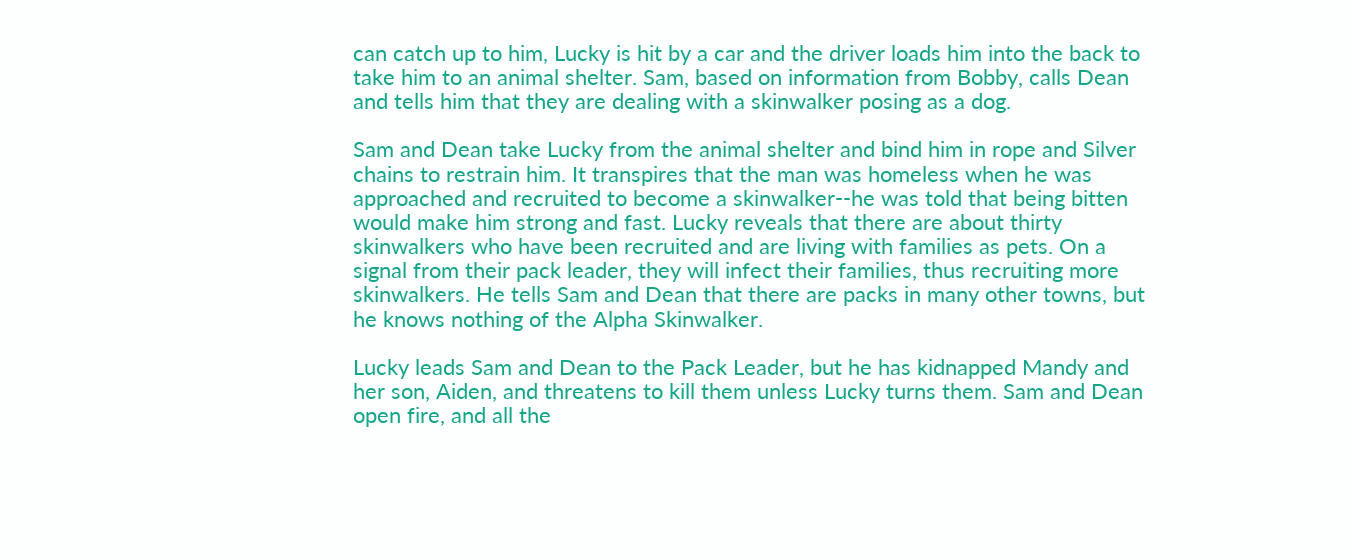can catch up to him, Lucky is hit by a car and the driver loads him into the back to take him to an animal shelter. Sam, based on information from Bobby, calls Dean and tells him that they are dealing with a skinwalker posing as a dog.

Sam and Dean take Lucky from the animal shelter and bind him in rope and Silver chains to restrain him. It transpires that the man was homeless when he was approached and recruited to become a skinwalker--he was told that being bitten would make him strong and fast. Lucky reveals that there are about thirty skinwalkers who have been recruited and are living with families as pets. On a signal from their pack leader, they will infect their families, thus recruiting more skinwalkers. He tells Sam and Dean that there are packs in many other towns, but he knows nothing of the Alpha Skinwalker.

Lucky leads Sam and Dean to the Pack Leader, but he has kidnapped Mandy and her son, Aiden, and threatens to kill them unless Lucky turns them. Sam and Dean open fire, and all the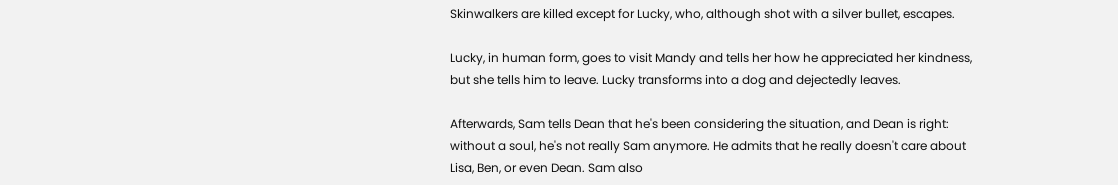Skinwalkers are killed except for Lucky, who, although shot with a silver bullet, escapes.

Lucky, in human form, goes to visit Mandy and tells her how he appreciated her kindness, but she tells him to leave. Lucky transforms into a dog and dejectedly leaves.

Afterwards, Sam tells Dean that he's been considering the situation, and Dean is right: without a soul, he's not really Sam anymore. He admits that he really doesn't care about Lisa, Ben, or even Dean. Sam also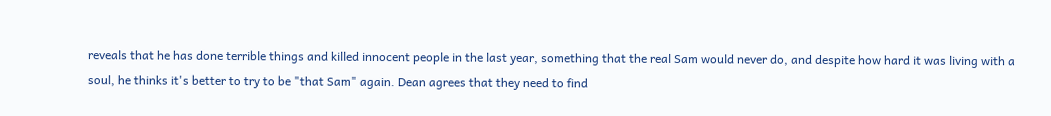reveals that he has done terrible things and killed innocent people in the last year, something that the real Sam would never do, and despite how hard it was living with a soul, he thinks it's better to try to be "that Sam" again. Dean agrees that they need to find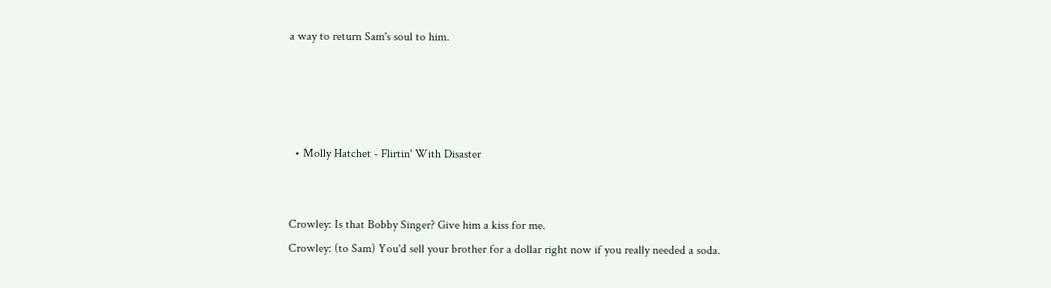a way to return Sam's soul to him.




  • Molly Hatchet - Flirtin' With Disaster


Crowley: Is that Bobby Singer? Give him a kiss for me.
Crowley: (to Sam) You'd sell your brother for a dollar right now if you really needed a soda.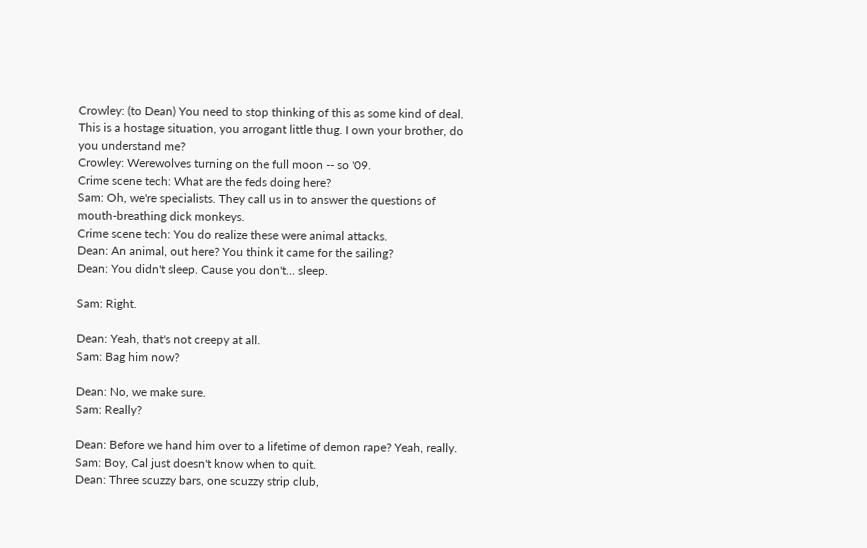Crowley: (to Dean) You need to stop thinking of this as some kind of deal. This is a hostage situation, you arrogant little thug. I own your brother, do you understand me?
Crowley: Werewolves turning on the full moon -- so '09.
Crime scene tech: What are the feds doing here?
Sam: Oh, we're specialists. They call us in to answer the questions of mouth-breathing dick monkeys.
Crime scene tech: You do realize these were animal attacks.
Dean: An animal, out here? You think it came for the sailing?
Dean: You didn't sleep. Cause you don't... sleep.

Sam: Right.

Dean: Yeah, that's not creepy at all.
Sam: Bag him now?

Dean: No, we make sure.
Sam: Really?

Dean: Before we hand him over to a lifetime of demon rape? Yeah, really.
Sam: Boy, Cal just doesn't know when to quit.
Dean: Three scuzzy bars, one scuzzy strip club,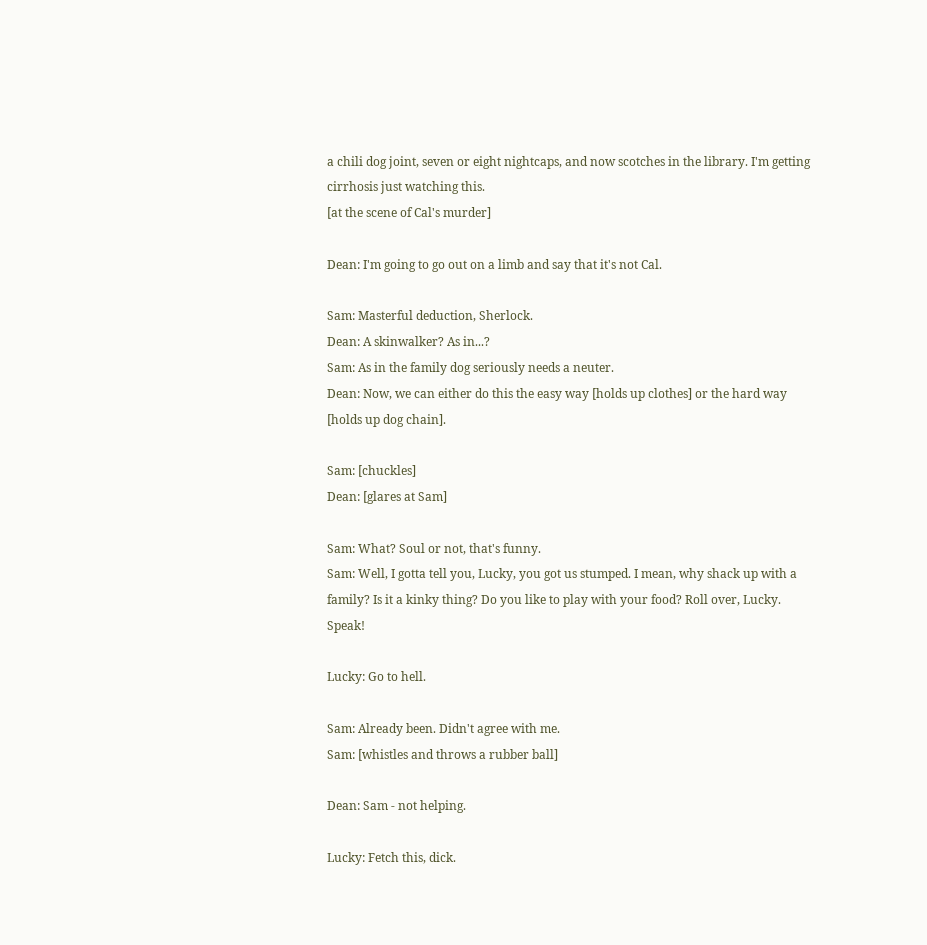a chili dog joint, seven or eight nightcaps, and now scotches in the library. I'm getting cirrhosis just watching this.
[at the scene of Cal's murder]

Dean: I'm going to go out on a limb and say that it's not Cal.

Sam: Masterful deduction, Sherlock.
Dean: A skinwalker? As in...?
Sam: As in the family dog seriously needs a neuter.
Dean: Now, we can either do this the easy way [holds up clothes] or the hard way [holds up dog chain].

Sam: [chuckles]
Dean: [glares at Sam]

Sam: What? Soul or not, that's funny.
Sam: Well, I gotta tell you, Lucky, you got us stumped. I mean, why shack up with a family? Is it a kinky thing? Do you like to play with your food? Roll over, Lucky. Speak!

Lucky: Go to hell.

Sam: Already been. Didn't agree with me.
Sam: [whistles and throws a rubber ball]

Dean: Sam - not helping.

Lucky: Fetch this, dick.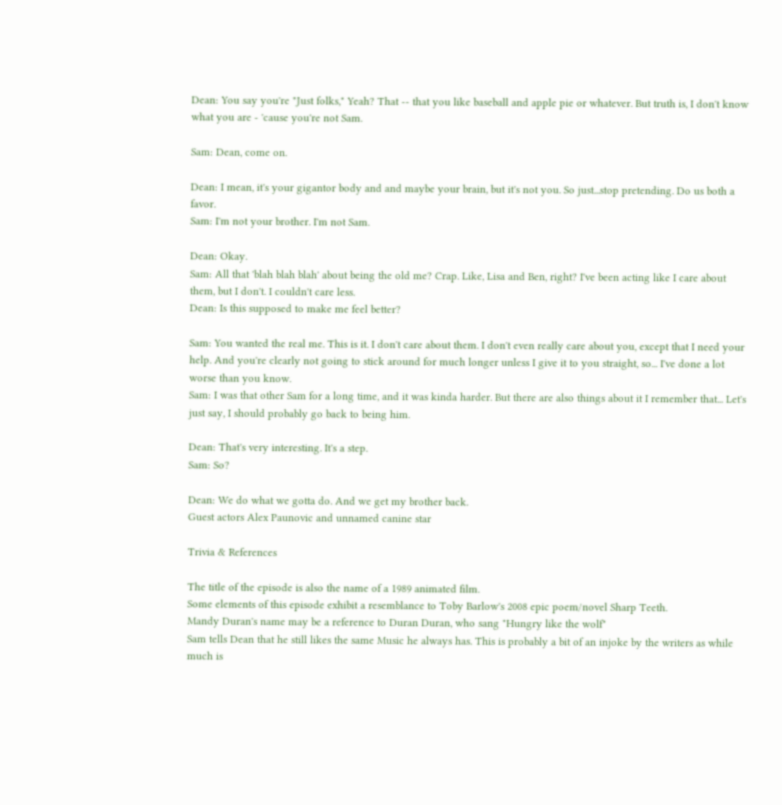Dean: You say you're "Just folks," Yeah? That -- that you like baseball and apple pie or whatever. But truth is, I don't know what you are - 'cause you're not Sam.

Sam: Dean, come on.

Dean: I mean, it's your gigantor body and and maybe your brain, but it's not you. So just...stop pretending. Do us both a favor.
Sam: I'm not your brother. I'm not Sam.

Dean: Okay.
Sam: All that 'blah blah blah' about being the old me? Crap. Like, Lisa and Ben, right? I've been acting like I care about them, but I don't. I couldn't care less.
Dean: Is this supposed to make me feel better?

Sam: You wanted the real me. This is it. I don't care about them. I don't even really care about you, except that I need your help. And you're clearly not going to stick around for much longer unless I give it to you straight, so... I've done a lot worse than you know.
Sam: I was that other Sam for a long time, and it was kinda harder. But there are also things about it I remember that... Let's just say, I should probably go back to being him.

Dean: That's very interesting. It's a step.
Sam: So?

Dean: We do what we gotta do. And we get my brother back.
Guest actors Alex Paunovic and unnamed canine star

Trivia & References

The title of the episode is also the name of a 1989 animated film.
Some elements of this episode exhibit a resemblance to Toby Barlow's 2008 epic poem/novel Sharp Teeth.
Mandy Duran's name may be a reference to Duran Duran, who sang "Hungry like the wolf"
Sam tells Dean that he still likes the same Music he always has. This is probably a bit of an injoke by the writers as while much is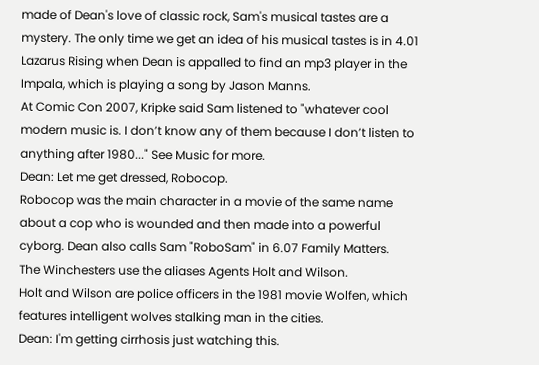made of Dean's love of classic rock, Sam's musical tastes are a mystery. The only time we get an idea of his musical tastes is in 4.01 Lazarus Rising when Dean is appalled to find an mp3 player in the Impala, which is playing a song by Jason Manns.
At Comic Con 2007, Kripke said Sam listened to "whatever cool modern music is. I don’t know any of them because I don’t listen to anything after 1980..." See Music for more.
Dean: Let me get dressed, Robocop.
Robocop was the main character in a movie of the same name about a cop who is wounded and then made into a powerful cyborg. Dean also calls Sam "RoboSam" in 6.07 Family Matters.
The Winchesters use the aliases Agents Holt and Wilson.
Holt and Wilson are police officers in the 1981 movie Wolfen, which features intelligent wolves stalking man in the cities.
Dean: I'm getting cirrhosis just watching this.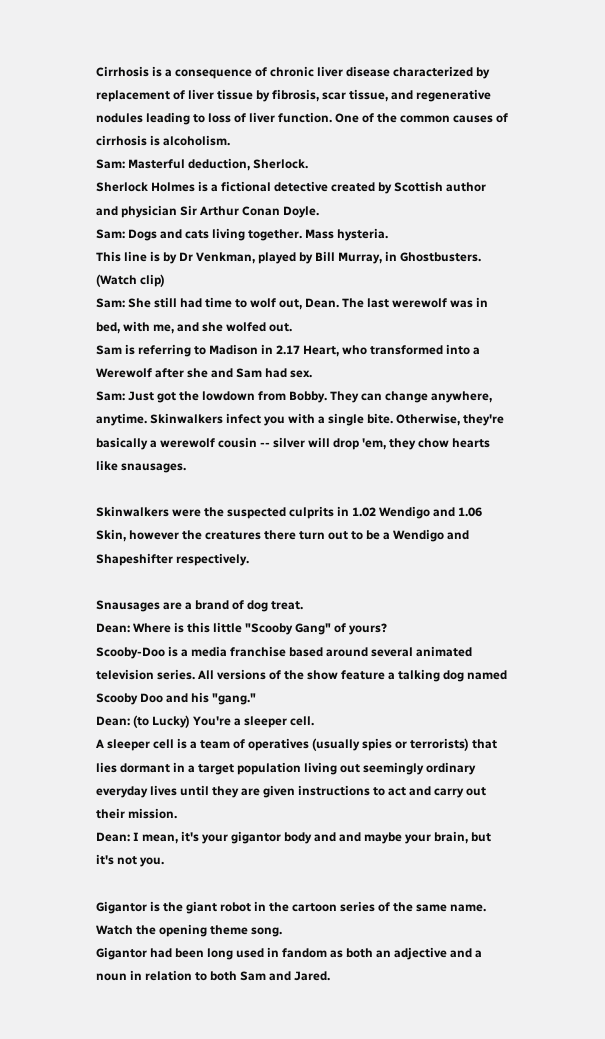Cirrhosis is a consequence of chronic liver disease characterized by replacement of liver tissue by fibrosis, scar tissue, and regenerative nodules leading to loss of liver function. One of the common causes of cirrhosis is alcoholism.
Sam: Masterful deduction, Sherlock.
Sherlock Holmes is a fictional detective created by Scottish author and physician Sir Arthur Conan Doyle.
Sam: Dogs and cats living together. Mass hysteria.
This line is by Dr Venkman, played by Bill Murray, in Ghostbusters. (Watch clip)
Sam: She still had time to wolf out, Dean. The last werewolf was in bed, with me, and she wolfed out.
Sam is referring to Madison in 2.17 Heart, who transformed into a Werewolf after she and Sam had sex.
Sam: Just got the lowdown from Bobby. They can change anywhere, anytime. Skinwalkers infect you with a single bite. Otherwise, they're basically a werewolf cousin -- silver will drop 'em, they chow hearts like snausages.

Skinwalkers were the suspected culprits in 1.02 Wendigo and 1.06 Skin, however the creatures there turn out to be a Wendigo and Shapeshifter respectively.

Snausages are a brand of dog treat.
Dean: Where is this little "Scooby Gang" of yours?
Scooby-Doo is a media franchise based around several animated television series. All versions of the show feature a talking dog named Scooby Doo and his "gang."
Dean: (to Lucky) You're a sleeper cell.
A sleeper cell is a team of operatives (usually spies or terrorists) that lies dormant in a target population living out seemingly ordinary everyday lives until they are given instructions to act and carry out their mission.
Dean: I mean, it's your gigantor body and and maybe your brain, but it's not you.

Gigantor is the giant robot in the cartoon series of the same name. Watch the opening theme song.
Gigantor had been long used in fandom as both an adjective and a noun in relation to both Sam and Jared.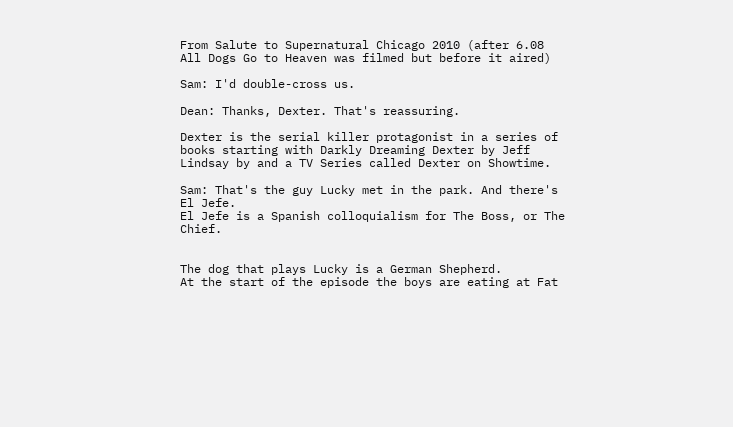From Salute to Supernatural Chicago 2010 (after 6.08 All Dogs Go to Heaven was filmed but before it aired)

Sam: I'd double-cross us.

Dean: Thanks, Dexter. That's reassuring.

Dexter is the serial killer protagonist in a series of books starting with Darkly Dreaming Dexter by Jeff Lindsay by and a TV Series called Dexter on Showtime.

Sam: That's the guy Lucky met in the park. And there's El Jefe.
El Jefe is a Spanish colloquialism for The Boss, or The Chief.


The dog that plays Lucky is a German Shepherd.
At the start of the episode the boys are eating at Fat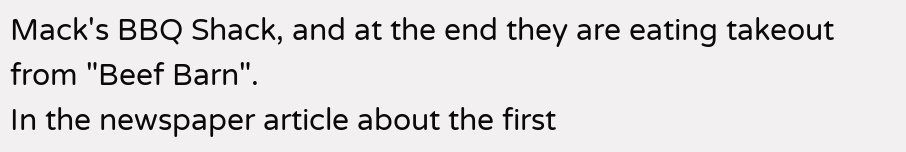Mack's BBQ Shack, and at the end they are eating takeout from "Beef Barn".
In the newspaper article about the first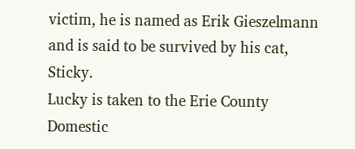victim, he is named as Erik Gieszelmann and is said to be survived by his cat, Sticky.
Lucky is taken to the Erie County Domestic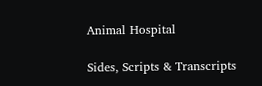Animal Hospital

Sides, Scripts & Transcripts